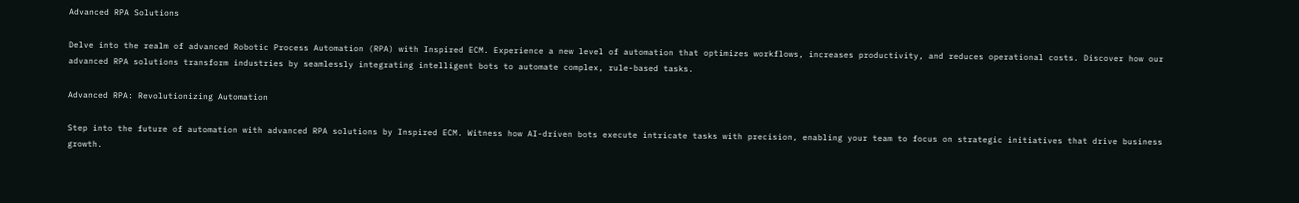Advanced RPA Solutions

Delve into the realm of advanced Robotic Process Automation (RPA) with Inspired ECM. Experience a new level of automation that optimizes workflows, increases productivity, and reduces operational costs. Discover how our advanced RPA solutions transform industries by seamlessly integrating intelligent bots to automate complex, rule-based tasks.

Advanced RPA: Revolutionizing Automation

Step into the future of automation with advanced RPA solutions by Inspired ECM. Witness how AI-driven bots execute intricate tasks with precision, enabling your team to focus on strategic initiatives that drive business growth.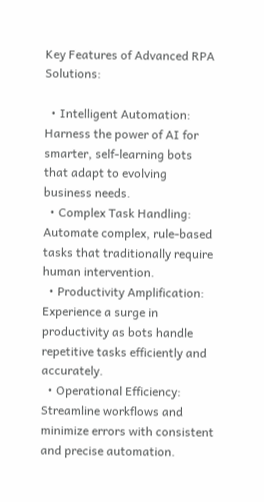Key Features of Advanced RPA Solutions:

  • Intelligent Automation: Harness the power of AI for smarter, self-learning bots that adapt to evolving business needs.
  • Complex Task Handling: Automate complex, rule-based tasks that traditionally require human intervention.
  • Productivity Amplification: Experience a surge in productivity as bots handle repetitive tasks efficiently and accurately.
  • Operational Efficiency: Streamline workflows and minimize errors with consistent and precise automation.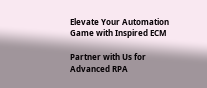Elevate Your Automation Game with Inspired ECM

Partner with Us for Advanced RPA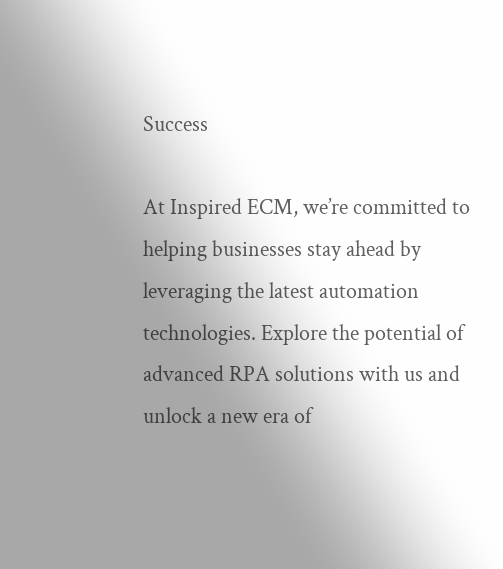Success

At Inspired ECM, we’re committed to helping businesses stay ahead by leveraging the latest automation technologies. Explore the potential of advanced RPA solutions with us and unlock a new era of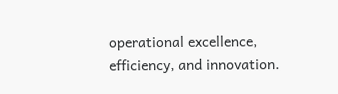operational excellence, efficiency, and innovation.